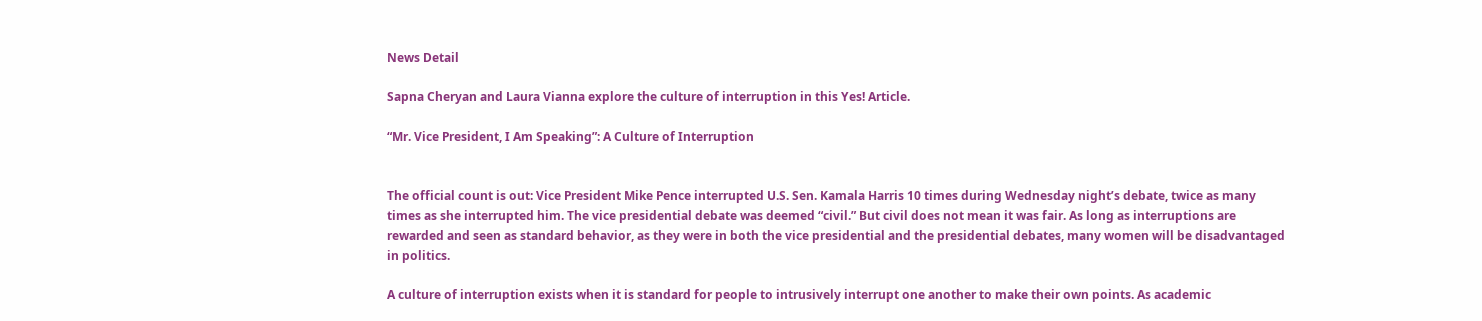News Detail

Sapna Cheryan and Laura Vianna explore the culture of interruption in this Yes! Article.

“Mr. Vice President, I Am Speaking”: A Culture of Interruption


The official count is out: Vice President Mike Pence interrupted U.S. Sen. Kamala Harris 10 times during Wednesday night’s debate, twice as many times as she interrupted him. The vice presidential debate was deemed “civil.” But civil does not mean it was fair. As long as interruptions are rewarded and seen as standard behavior, as they were in both the vice presidential and the presidential debates, many women will be disadvantaged in politics.

A culture of interruption exists when it is standard for people to intrusively interrupt one another to make their own points. As academic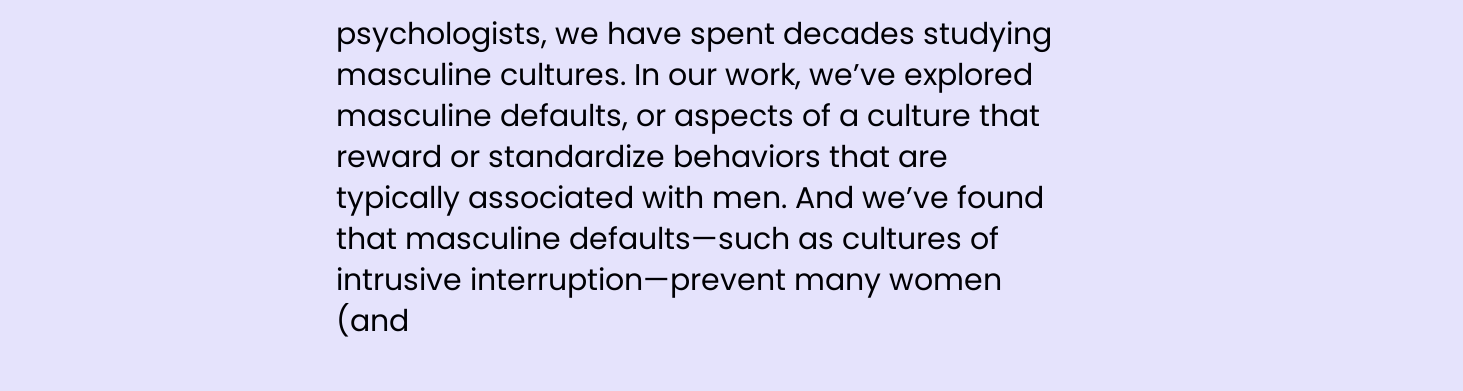psychologists, we have spent decades studying masculine cultures. In our work, we’ve explored masculine defaults, or aspects of a culture that reward or standardize behaviors that are typically associated with men. And we’ve found that masculine defaults—such as cultures of intrusive interruption—prevent many women (and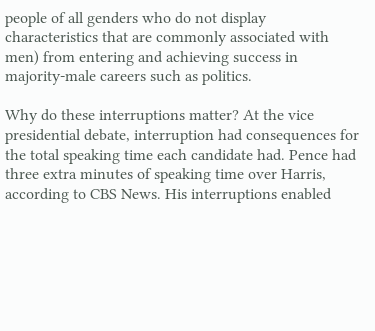people of all genders who do not display characteristics that are commonly associated with men) from entering and achieving success in majority-male careers such as politics.

Why do these interruptions matter? At the vice presidential debate, interruption had consequences for the total speaking time each candidate had. Pence had three extra minutes of speaking time over Harris, according to CBS News. His interruptions enabled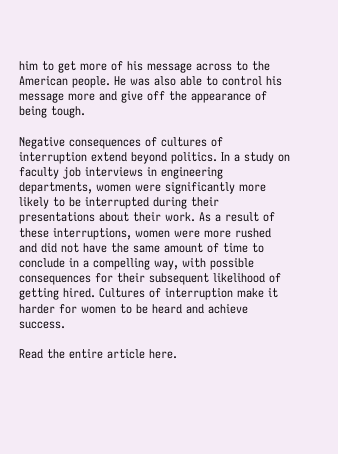him to get more of his message across to the American people. He was also able to control his message more and give off the appearance of being tough.

Negative consequences of cultures of interruption extend beyond politics. In a study on faculty job interviews in engineering departments, women were significantly more likely to be interrupted during their presentations about their work. As a result of these interruptions, women were more rushed and did not have the same amount of time to conclude in a compelling way, with possible consequences for their subsequent likelihood of getting hired. Cultures of interruption make it harder for women to be heard and achieve success.

Read the entire article here.